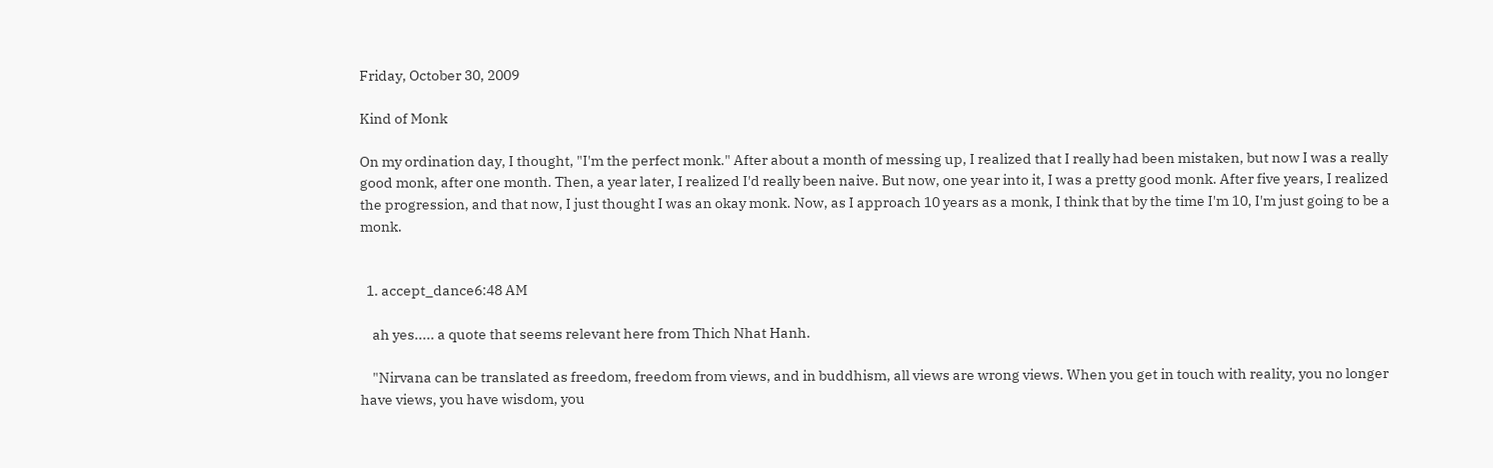Friday, October 30, 2009

Kind of Monk

On my ordination day, I thought, "I'm the perfect monk." After about a month of messing up, I realized that I really had been mistaken, but now I was a really good monk, after one month. Then, a year later, I realized I'd really been naive. But now, one year into it, I was a pretty good monk. After five years, I realized the progression, and that now, I just thought I was an okay monk. Now, as I approach 10 years as a monk, I think that by the time I'm 10, I'm just going to be a monk.


  1. accept_dance6:48 AM

    ah yes..... a quote that seems relevant here from Thich Nhat Hanh.

    "Nirvana can be translated as freedom, freedom from views, and in buddhism, all views are wrong views. When you get in touch with reality, you no longer have views, you have wisdom, you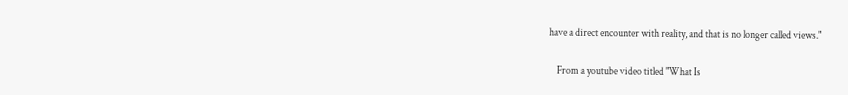have a direct encounter with reality, and that is no longer called views."

    From a youtube video titled "What Is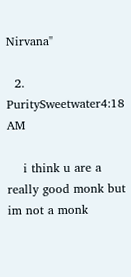Nirvana"

  2. PuritySweetwater4:18 AM

    i think u are a really good monk but im not a monk